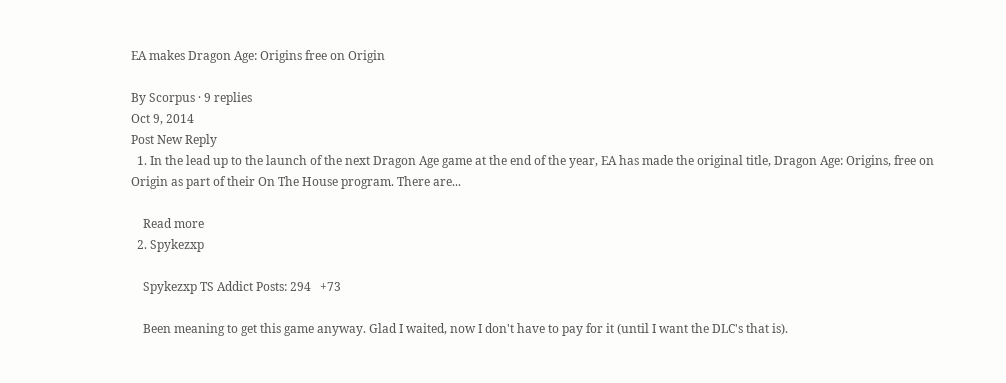EA makes Dragon Age: Origins free on Origin

By Scorpus · 9 replies
Oct 9, 2014
Post New Reply
  1. In the lead up to the launch of the next Dragon Age game at the end of the year, EA has made the original title, Dragon Age: Origins, free on Origin as part of their On The House program. There are...

    Read more
  2. Spykezxp

    Spykezxp TS Addict Posts: 294   +73

    Been meaning to get this game anyway. Glad I waited, now I don't have to pay for it (until I want the DLC's that is).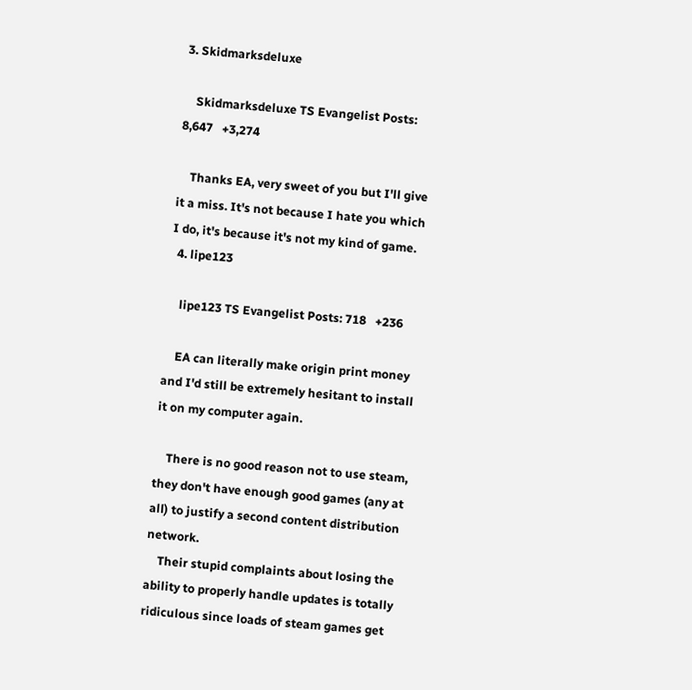3. Skidmarksdeluxe

    Skidmarksdeluxe TS Evangelist Posts: 8,647   +3,274

    Thanks EA, very sweet of you but I'll give it a miss. It's not because I hate you which I do, it's because it's not my kind of game.
  4. lipe123

    lipe123 TS Evangelist Posts: 718   +236

    EA can literally make origin print money and I'd still be extremely hesitant to install it on my computer again.

    There is no good reason not to use steam, they don't have enough good games (any at all) to justify a second content distribution network.
    Their stupid complaints about losing the ability to properly handle updates is totally ridiculous since loads of steam games get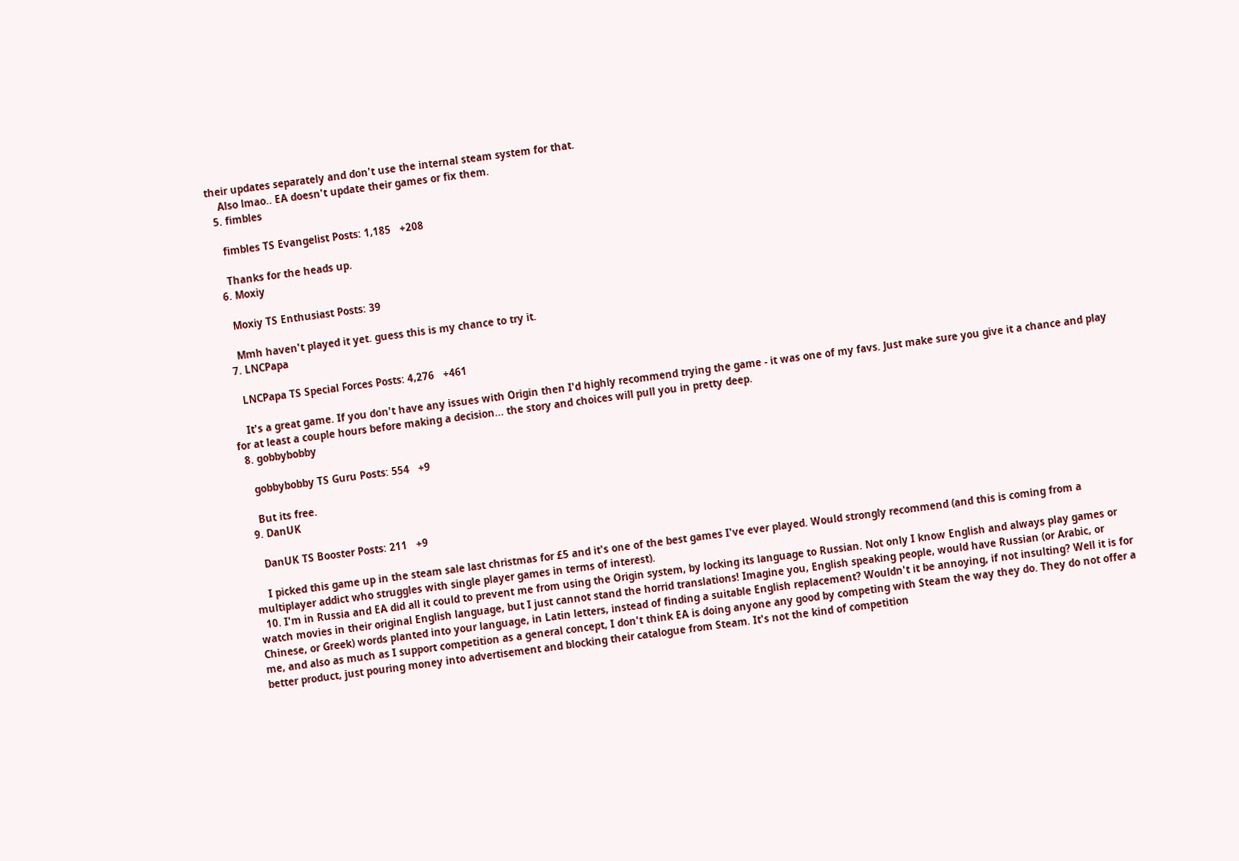their updates separately and don't use the internal steam system for that.
    Also lmao.. EA doesn't update their games or fix them.
  5. fimbles

    fimbles TS Evangelist Posts: 1,185   +208

    Thanks for the heads up.
  6. Moxiy

    Moxiy TS Enthusiast Posts: 39

    Mmh haven't played it yet. guess this is my chance to try it.
  7. LNCPapa

    LNCPapa TS Special Forces Posts: 4,276   +461

    It's a great game. If you don't have any issues with Origin then I'd highly recommend trying the game - it was one of my favs. Just make sure you give it a chance and play for at least a couple hours before making a decision... the story and choices will pull you in pretty deep.
  8. gobbybobby

    gobbybobby TS Guru Posts: 554   +9

    But its free.
  9. DanUK

    DanUK TS Booster Posts: 211   +9

    I picked this game up in the steam sale last christmas for £5 and it's one of the best games I've ever played. Would strongly recommend (and this is coming from a multiplayer addict who struggles with single player games in terms of interest).
  10. I'm in Russia and EA did all it could to prevent me from using the Origin system, by locking its language to Russian. Not only I know English and always play games or watch movies in their original English language, but I just cannot stand the horrid translations! Imagine you, English speaking people, would have Russian (or Arabic, or Chinese, or Greek) words planted into your language, in Latin letters, instead of finding a suitable English replacement? Wouldn't it be annoying, if not insulting? Well it is for me, and also as much as I support competition as a general concept, I don't think EA is doing anyone any good by competing with Steam the way they do. They do not offer a better product, just pouring money into advertisement and blocking their catalogue from Steam. It's not the kind of competition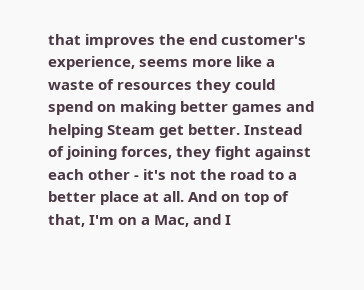that improves the end customer's experience, seems more like a waste of resources they could spend on making better games and helping Steam get better. Instead of joining forces, they fight against each other - it's not the road to a better place at all. And on top of that, I'm on a Mac, and I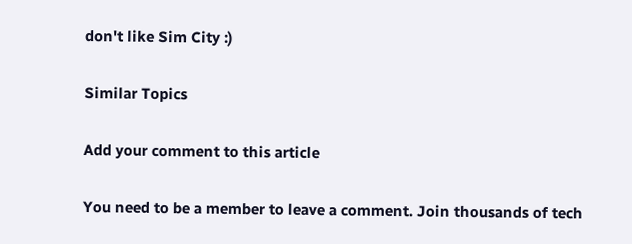don't like Sim City :)

Similar Topics

Add your comment to this article

You need to be a member to leave a comment. Join thousands of tech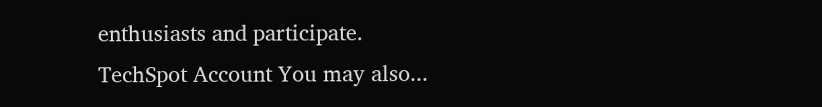enthusiasts and participate.
TechSpot Account You may also...